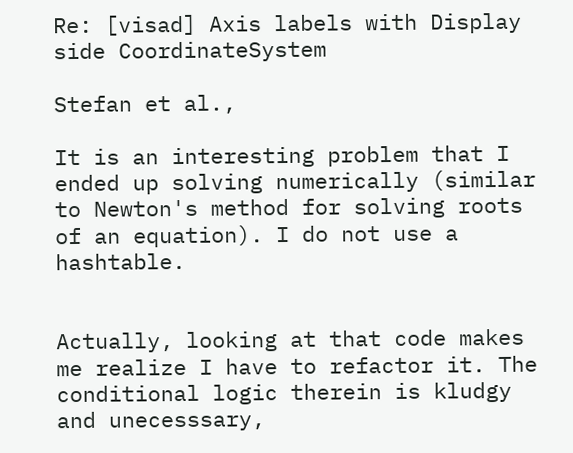Re: [visad] Axis labels with Display side CoordinateSystem

Stefan et al.,

It is an interesting problem that I ended up solving numerically (similar to Newton's method for solving roots of an equation). I do not use a hashtable.


Actually, looking at that code makes me realize I have to refactor it. The conditional logic therein is kludgy and unecesssary,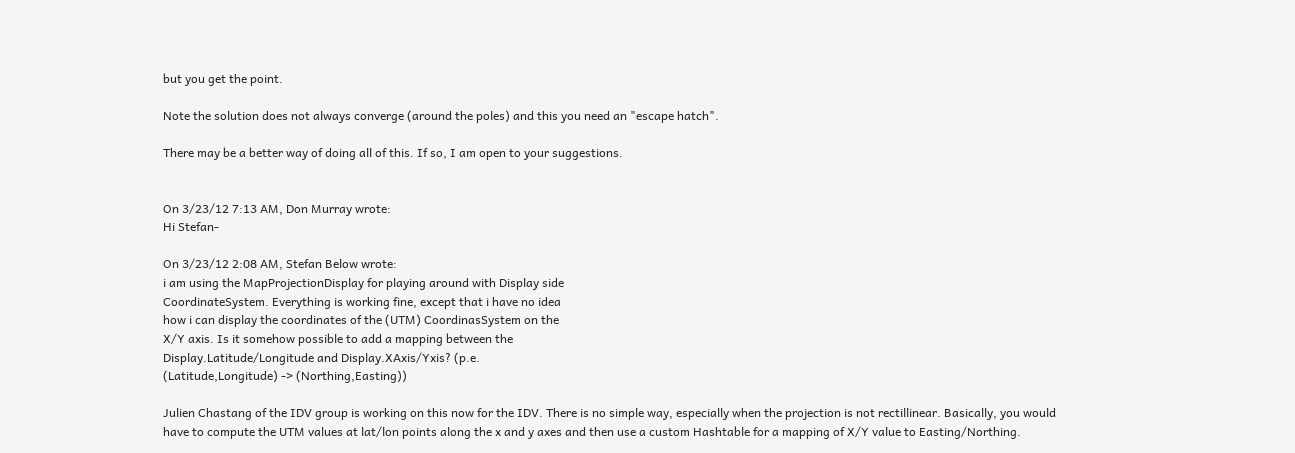but you get the point.

Note the solution does not always converge (around the poles) and this you need an "escape hatch".

There may be a better way of doing all of this. If so, I am open to your suggestions.


On 3/23/12 7:13 AM, Don Murray wrote:
Hi Stefan-

On 3/23/12 2:08 AM, Stefan Below wrote:
i am using the MapProjectionDisplay for playing around with Display side
CoordinateSystem. Everything is working fine, except that i have no idea
how i can display the coordinates of the (UTM) CoordinasSystem on the
X/Y axis. Is it somehow possible to add a mapping between the
Display.Latitude/Longitude and Display.XAxis/Yxis? (p.e.
(Latitude,Longitude) -> (Northing,Easting))

Julien Chastang of the IDV group is working on this now for the IDV. There is no simple way, especially when the projection is not rectillinear. Basically, you would have to compute the UTM values at lat/lon points along the x and y axes and then use a custom Hashtable for a mapping of X/Y value to Easting/Northing.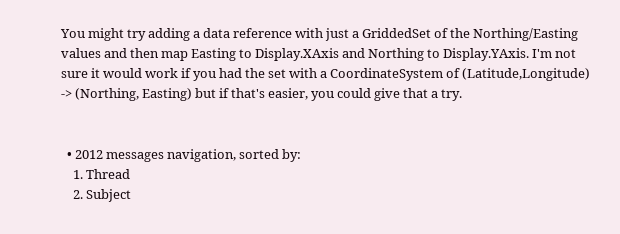You might try adding a data reference with just a GriddedSet of the Northing/Easting values and then map Easting to Display.XAxis and Northing to Display.YAxis. I'm not sure it would work if you had the set with a CoordinateSystem of (Latitude,Longitude) -> (Northing, Easting) but if that's easier, you could give that a try.


  • 2012 messages navigation, sorted by:
    1. Thread
    2. Subject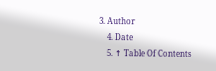3. Author
    4. Date
    5. ↑ Table Of Contents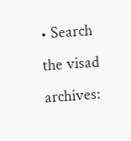• Search the visad archives: